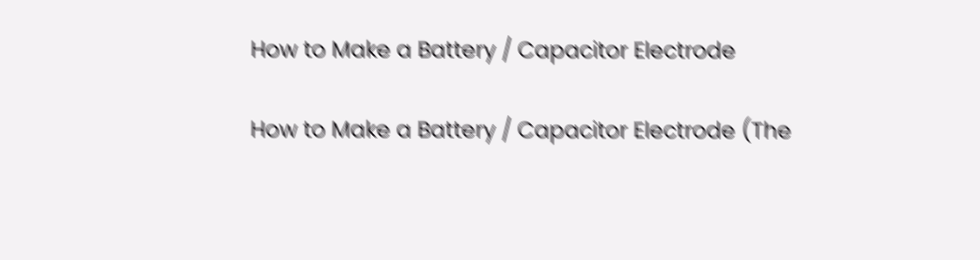How to Make a Battery / Capacitor Electrode

How to Make a Battery / Capacitor Electrode (The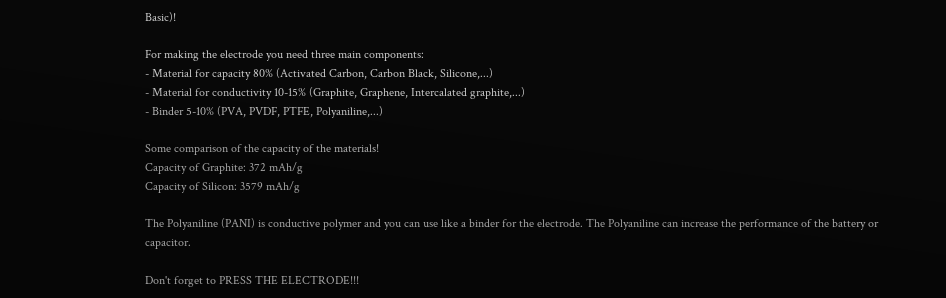Basic)!

For making the electrode you need three main components:
- Material for capacity 80% (Activated Carbon, Carbon Black, Silicone,...)
- Material for conductivity 10-15% (Graphite, Graphene, Intercalated graphite,...)
- Binder 5-10% (PVA, PVDF, PTFE, Polyaniline,...)

Some comparison of the capacity of the materials!
Capacity of Graphite: 372 mAh/g
Capacity of Silicon: 3579 mAh/g

The Polyaniline (PANI) is conductive polymer and you can use like a binder for the electrode. The Polyaniline can increase the performance of the battery or capacitor.

Don't forget to PRESS THE ELECTRODE!!!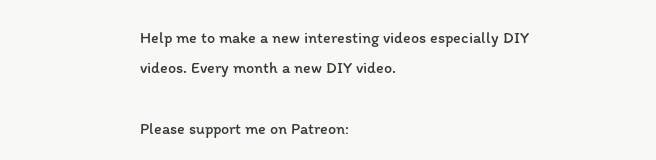Help me to make a new interesting videos especially DIY videos. Every month a new DIY video.

Please support me on Patreon: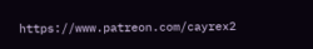https://www.patreon.com/cayrex2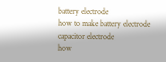battery electrode
how to make battery electrode
capacitor electrode
how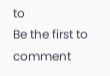to
Be the first to comment